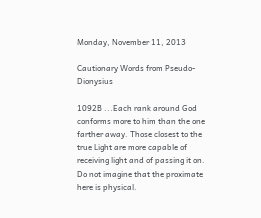Monday, November 11, 2013

Cautionary Words from Pseudo-Dionysius

1092B ...Each rank around God conforms more to him than the one farther away. Those closest to the true Light are more capable of receiving light and of passing it on. Do not imagine that the proximate here is physical.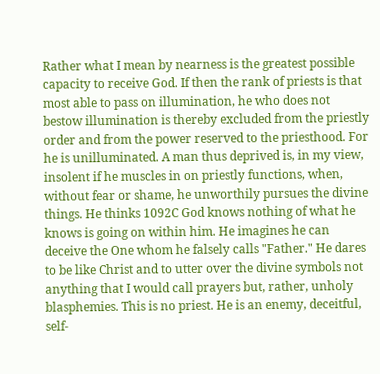Rather what I mean by nearness is the greatest possible capacity to receive God. If then the rank of priests is that most able to pass on illumination, he who does not bestow illumination is thereby excluded from the priestly order and from the power reserved to the priesthood. For he is unilluminated. A man thus deprived is, in my view,  insolent if he muscles in on priestly functions, when, without fear or shame, he unworthily pursues the divine things. He thinks 1092C God knows nothing of what he knows is going on within him. He imagines he can deceive the One whom he falsely calls "Father." He dares to be like Christ and to utter over the divine symbols not anything that I would call prayers but, rather, unholy blasphemies. This is no priest. He is an enemy, deceitful, self-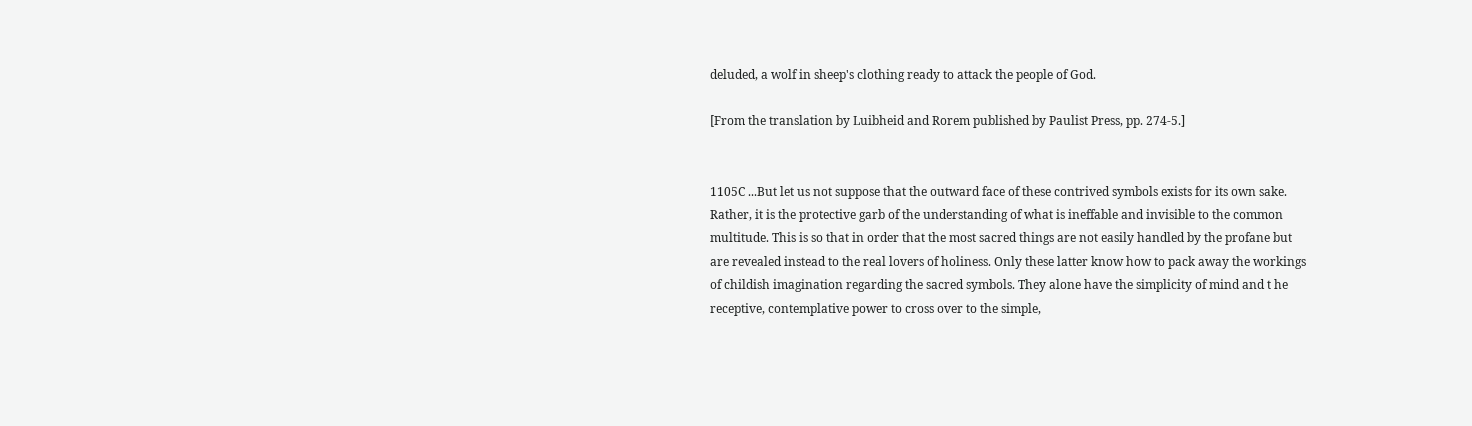deluded, a wolf in sheep's clothing ready to attack the people of God.

[From the translation by Luibheid and Rorem published by Paulist Press, pp. 274-5.]


1105C ...But let us not suppose that the outward face of these contrived symbols exists for its own sake. Rather, it is the protective garb of the understanding of what is ineffable and invisible to the common multitude. This is so that in order that the most sacred things are not easily handled by the profane but are revealed instead to the real lovers of holiness. Only these latter know how to pack away the workings of childish imagination regarding the sacred symbols. They alone have the simplicity of mind and t he receptive, contemplative power to cross over to the simple,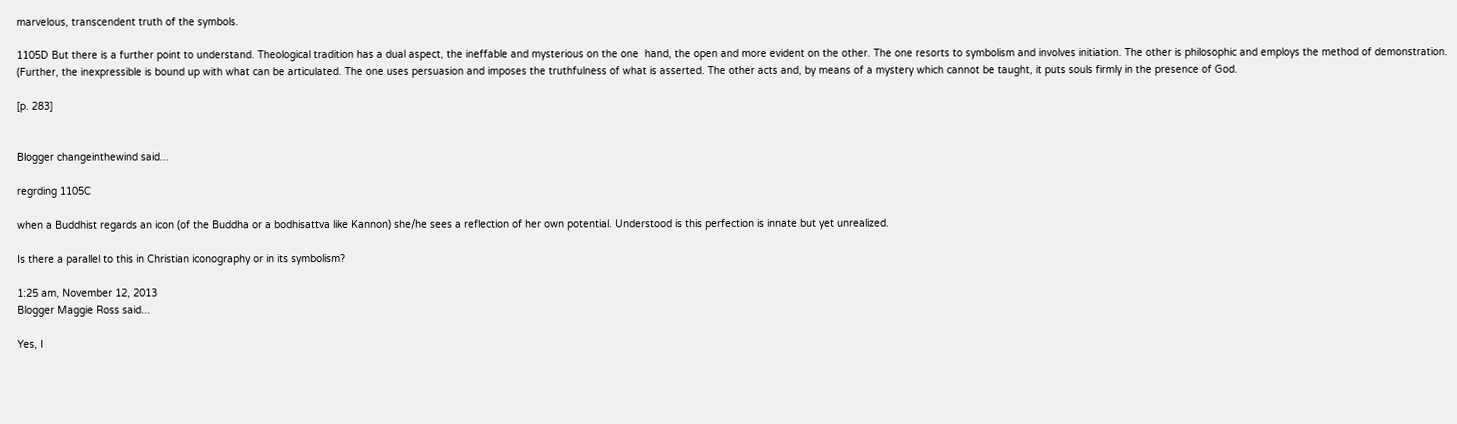marvelous, transcendent truth of the symbols.

1105D But there is a further point to understand. Theological tradition has a dual aspect, the ineffable and mysterious on the one  hand, the open and more evident on the other. The one resorts to symbolism and involves initiation. The other is philosophic and employs the method of demonstration. (Further, the inexpressible is bound up with what can be articulated. The one uses persuasion and imposes the truthfulness of what is asserted. The other acts and, by means of a mystery which cannot be taught, it puts souls firmly in the presence of God.

[p. 283]


Blogger changeinthewind said...

regrding 1105C

when a Buddhist regards an icon (of the Buddha or a bodhisattva like Kannon) she/he sees a reflection of her own potential. Understood is this perfection is innate but yet unrealized.

Is there a parallel to this in Christian iconography or in its symbolism?

1:25 am, November 12, 2013
Blogger Maggie Ross said...

Yes, I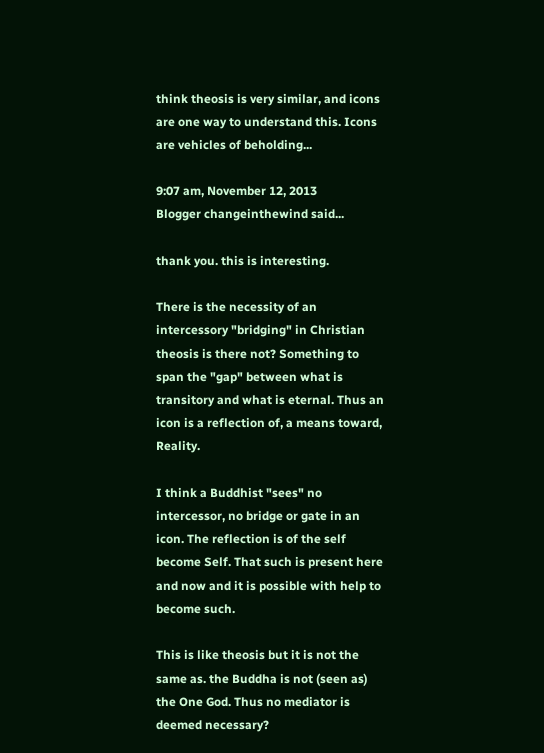think theosis is very similar, and icons are one way to understand this. Icons are vehicles of beholding...

9:07 am, November 12, 2013
Blogger changeinthewind said...

thank you. this is interesting.

There is the necessity of an intercessory "bridging" in Christian theosis is there not? Something to span the "gap" between what is transitory and what is eternal. Thus an icon is a reflection of, a means toward, Reality.

I think a Buddhist "sees" no intercessor, no bridge or gate in an icon. The reflection is of the self become Self. That such is present here and now and it is possible with help to become such.

This is like theosis but it is not the same as. the Buddha is not (seen as) the One God. Thus no mediator is deemed necessary?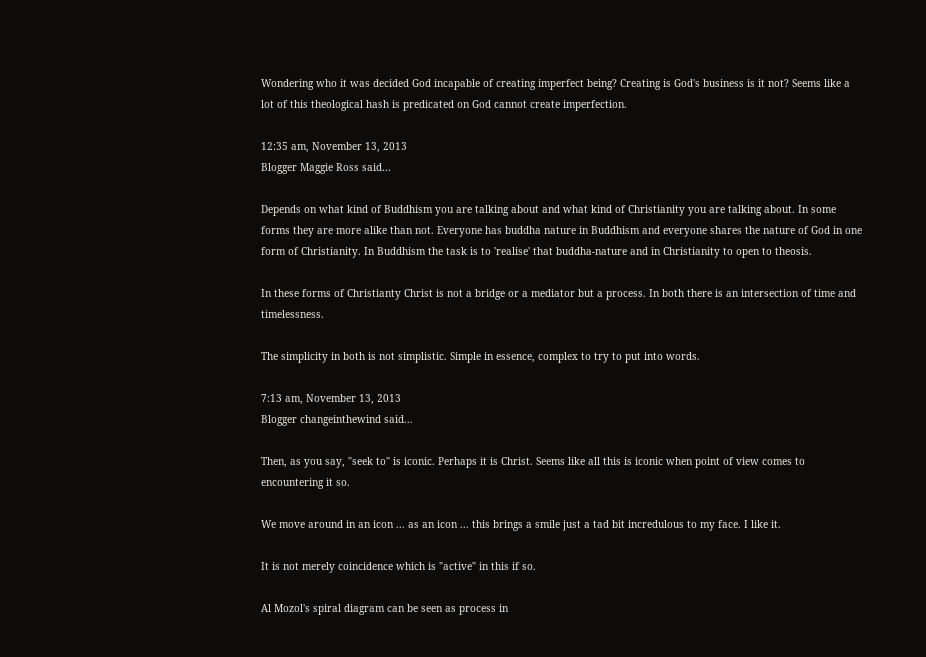Wondering who it was decided God incapable of creating imperfect being? Creating is God's business is it not? Seems like a lot of this theological hash is predicated on God cannot create imperfection.

12:35 am, November 13, 2013
Blogger Maggie Ross said...

Depends on what kind of Buddhism you are talking about and what kind of Christianity you are talking about. In some forms they are more alike than not. Everyone has buddha nature in Buddhism and everyone shares the nature of God in one form of Christianity. In Buddhism the task is to 'realise' that buddha-nature and in Christianity to open to theosis.

In these forms of Christianty Christ is not a bridge or a mediator but a process. In both there is an intersection of time and timelessness.

The simplicity in both is not simplistic. Simple in essence, complex to try to put into words.

7:13 am, November 13, 2013
Blogger changeinthewind said...

Then, as you say, "seek to" is iconic. Perhaps it is Christ. Seems like all this is iconic when point of view comes to encountering it so.

We move around in an icon ... as an icon ... this brings a smile just a tad bit incredulous to my face. I like it.

It is not merely coincidence which is "active" in this if so.

Al Mozol's spiral diagram can be seen as process in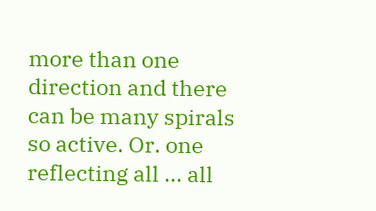more than one direction and there can be many spirals so active. Or. one reflecting all ... all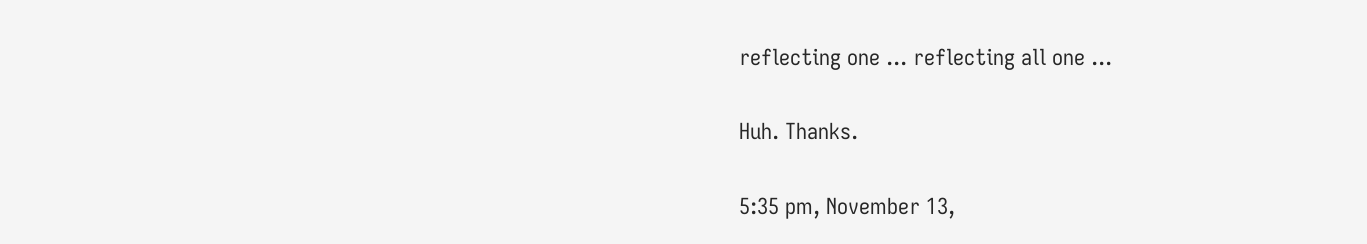reflecting one ... reflecting all one ...

Huh. Thanks.

5:35 pm, November 13,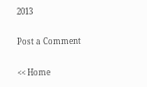2013

Post a Comment

<< Home